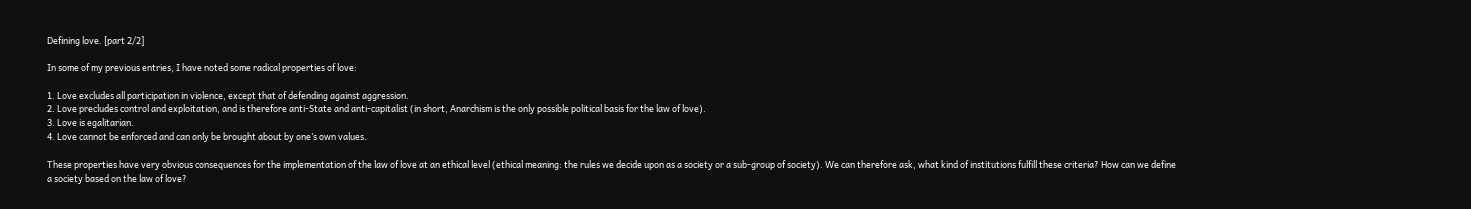Defining love. [part 2/2]

In some of my previous entries, I have noted some radical properties of love:

1. Love excludes all participation in violence, except that of defending against aggression.
2. Love precludes control and exploitation, and is therefore anti-State and anti-capitalist (in short, Anarchism is the only possible political basis for the law of love).
3. Love is egalitarian.
4. Love cannot be enforced and can only be brought about by one’s own values.

These properties have very obvious consequences for the implementation of the law of love at an ethical level (ethical meaning: the rules we decide upon as a society or a sub-group of society). We can therefore ask, what kind of institutions fulfill these criteria? How can we define a society based on the law of love?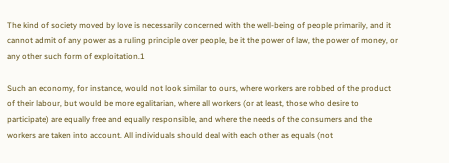The kind of society moved by love is necessarily concerned with the well-being of people primarily, and it cannot admit of any power as a ruling principle over people, be it the power of law, the power of money, or any other such form of exploitation.1

Such an economy, for instance, would not look similar to ours, where workers are robbed of the product of their labour, but would be more egalitarian, where all workers (or at least, those who desire to participate) are equally free and equally responsible, and where the needs of the consumers and the workers are taken into account. All individuals should deal with each other as equals (not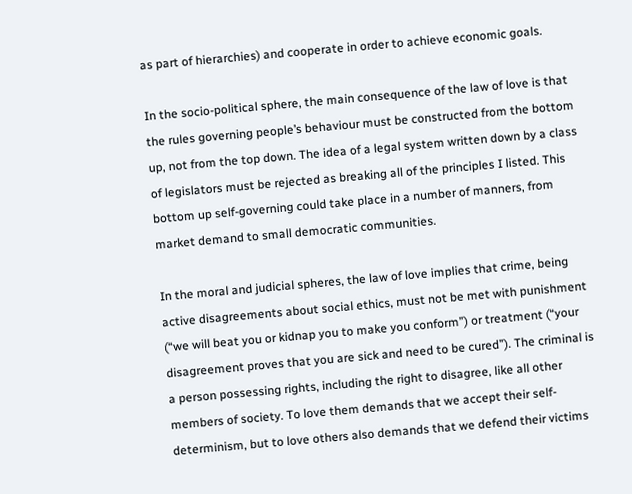as part of hierarchies) and cooperate in order to achieve economic goals.

In the socio-political sphere, the main consequence of the law of love is that the rules governing people’s behaviour must be constructed from the bottom up, not from the top down. The idea of a legal system written down by a class of legislators must be rejected as breaking all of the principles I listed. This bottom up self-governing could take place in a number of manners, from market demand to small democratic communities.

In the moral and judicial spheres, the law of love implies that crime, being active disagreements about social ethics, must not be met with punishment (“we will beat you or kidnap you to make you conform”) or treatment (“your disagreement proves that you are sick and need to be cured”). The criminal is a person possessing rights, including the right to disagree, like all other members of society. To love them demands that we accept their self-determinism, but to love others also demands that we defend their victims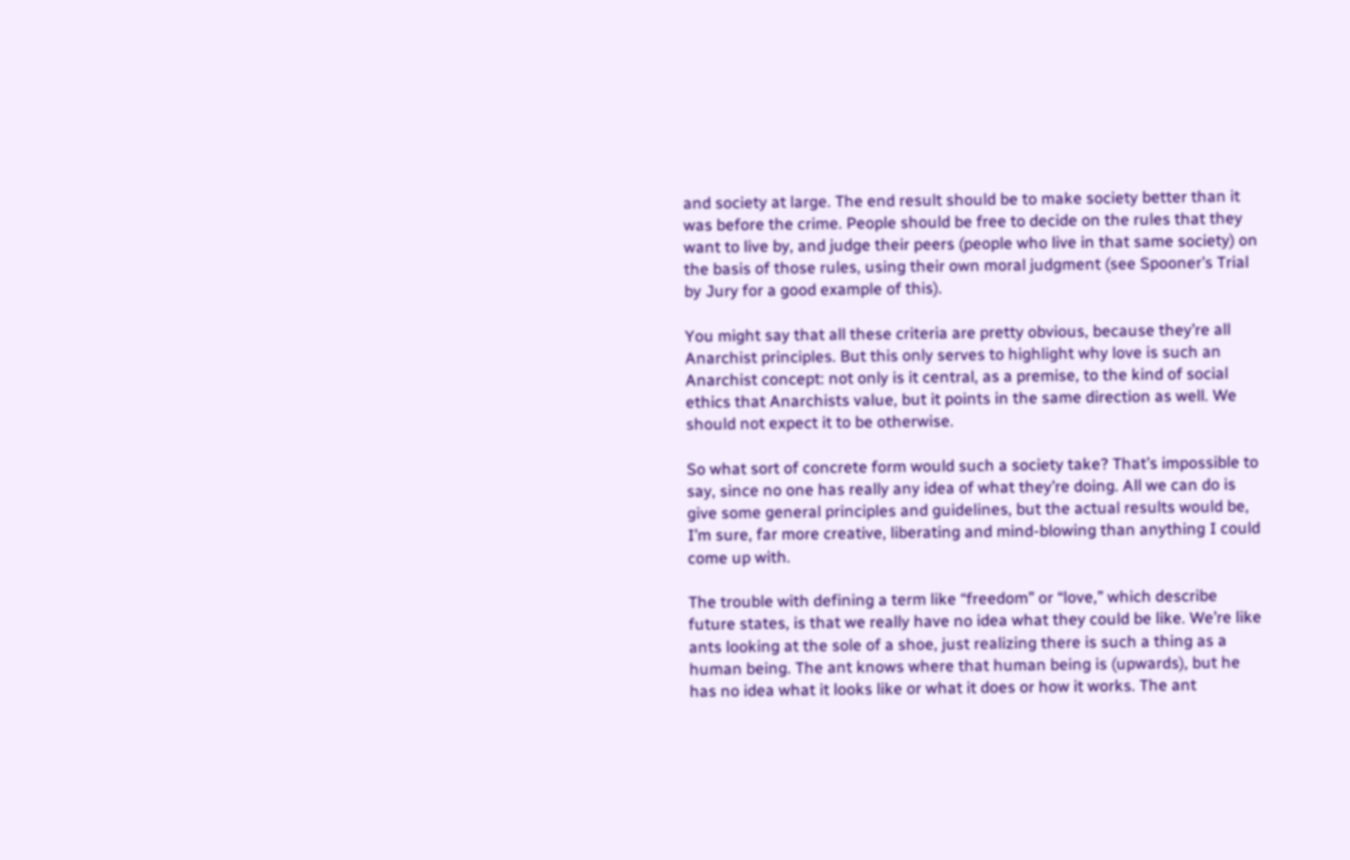and society at large. The end result should be to make society better than it was before the crime. People should be free to decide on the rules that they want to live by, and judge their peers (people who live in that same society) on the basis of those rules, using their own moral judgment (see Spooner’s Trial by Jury for a good example of this).

You might say that all these criteria are pretty obvious, because they’re all Anarchist principles. But this only serves to highlight why love is such an Anarchist concept: not only is it central, as a premise, to the kind of social ethics that Anarchists value, but it points in the same direction as well. We should not expect it to be otherwise.

So what sort of concrete form would such a society take? That’s impossible to say, since no one has really any idea of what they’re doing. All we can do is give some general principles and guidelines, but the actual results would be, I’m sure, far more creative, liberating and mind-blowing than anything I could come up with.

The trouble with defining a term like “freedom” or “love,” which describe future states, is that we really have no idea what they could be like. We’re like ants looking at the sole of a shoe, just realizing there is such a thing as a human being. The ant knows where that human being is (upwards), but he has no idea what it looks like or what it does or how it works. The ant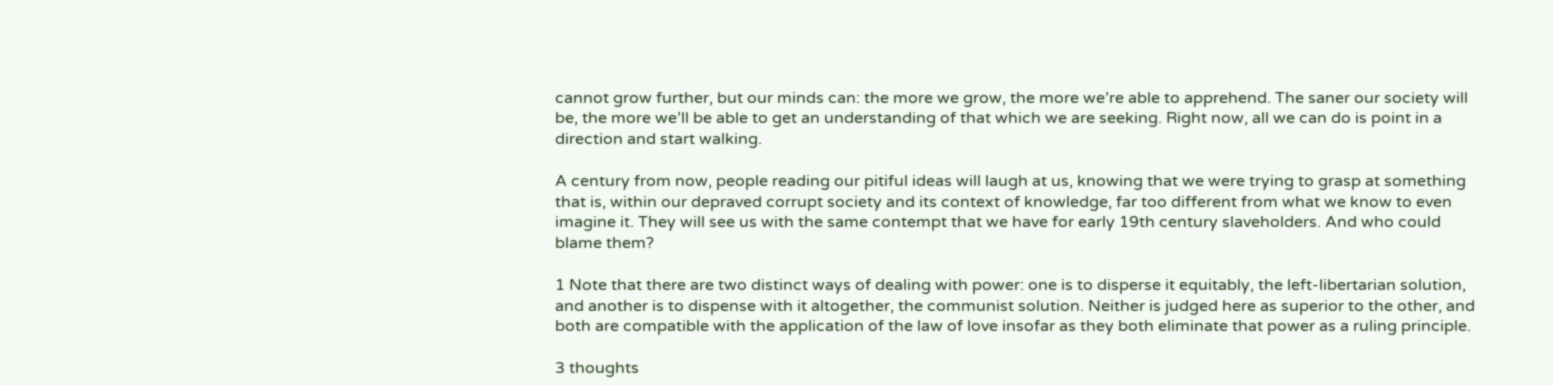cannot grow further, but our minds can: the more we grow, the more we’re able to apprehend. The saner our society will be, the more we’ll be able to get an understanding of that which we are seeking. Right now, all we can do is point in a direction and start walking.

A century from now, people reading our pitiful ideas will laugh at us, knowing that we were trying to grasp at something that is, within our depraved corrupt society and its context of knowledge, far too different from what we know to even imagine it. They will see us with the same contempt that we have for early 19th century slaveholders. And who could blame them?

1 Note that there are two distinct ways of dealing with power: one is to disperse it equitably, the left-libertarian solution, and another is to dispense with it altogether, the communist solution. Neither is judged here as superior to the other, and both are compatible with the application of the law of love insofar as they both eliminate that power as a ruling principle.

3 thoughts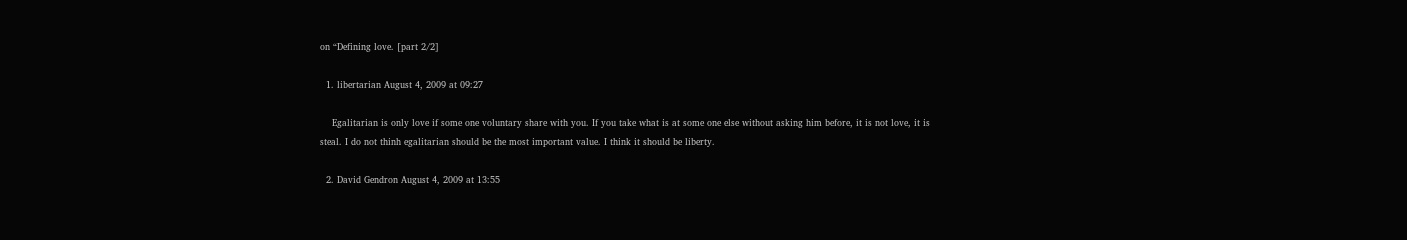on “Defining love. [part 2/2]

  1. libertarian August 4, 2009 at 09:27

    Egalitarian is only love if some one voluntary share with you. If you take what is at some one else without asking him before, it is not love, it is steal. I do not thinh egalitarian should be the most important value. I think it should be liberty.

  2. David Gendron August 4, 2009 at 13:55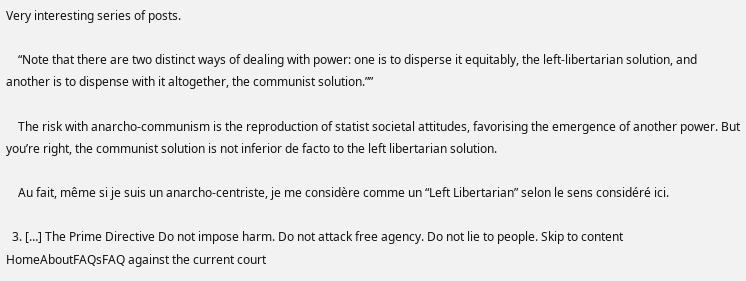Very interesting series of posts.

    “Note that there are two distinct ways of dealing with power: one is to disperse it equitably, the left-libertarian solution, and another is to dispense with it altogether, the communist solution.””

    The risk with anarcho-communism is the reproduction of statist societal attitudes, favorising the emergence of another power. But you’re right, the communist solution is not inferior de facto to the left libertarian solution.

    Au fait, même si je suis un anarcho-centriste, je me considère comme un “Left Libertarian” selon le sens considéré ici.

  3. […] The Prime Directive Do not impose harm. Do not attack free agency. Do not lie to people. Skip to content HomeAboutFAQsFAQ against the current court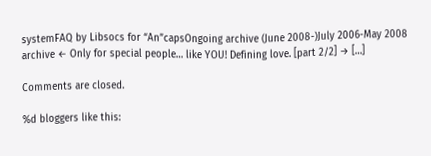systemFAQ by Libsocs for “An”capsOngoing archive (June 2008-)July 2006-May 2008 archive ← Only for special people… like YOU! Defining love. [part 2/2] → […]

Comments are closed.

%d bloggers like this: